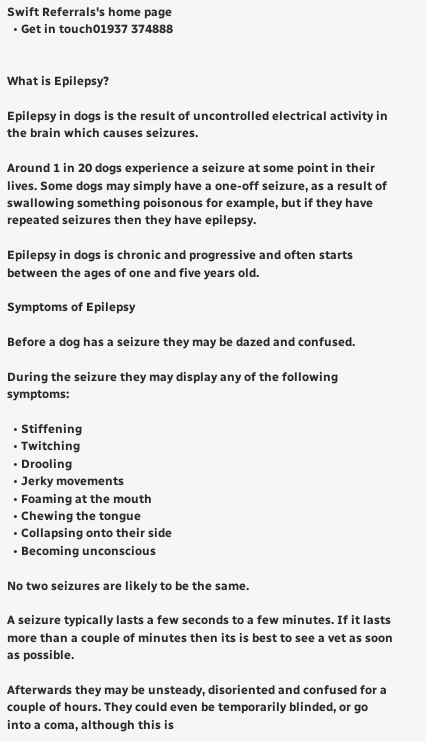Swift Referrals's home page
  • Get in touch01937 374888


What is Epilepsy?

Epilepsy in dogs is the result of uncontrolled electrical activity in the brain which causes seizures.

Around 1 in 20 dogs experience a seizure at some point in their lives. Some dogs may simply have a one-off seizure, as a result of swallowing something poisonous for example, but if they have repeated seizures then they have epilepsy.

Epilepsy in dogs is chronic and progressive and often starts between the ages of one and five years old.

Symptoms of Epilepsy

Before a dog has a seizure they may be dazed and confused.

During the seizure they may display any of the following symptoms:

  • Stiffening
  • Twitching
  • Drooling
  • Jerky movements
  • Foaming at the mouth
  • Chewing the tongue
  • Collapsing onto their side
  • Becoming unconscious

No two seizures are likely to be the same.

A seizure typically lasts a few seconds to a few minutes. If it lasts more than a couple of minutes then its is best to see a vet as soon as possible.

Afterwards they may be unsteady, disoriented and confused for a couple of hours. They could even be temporarily blinded, or go into a coma, although this is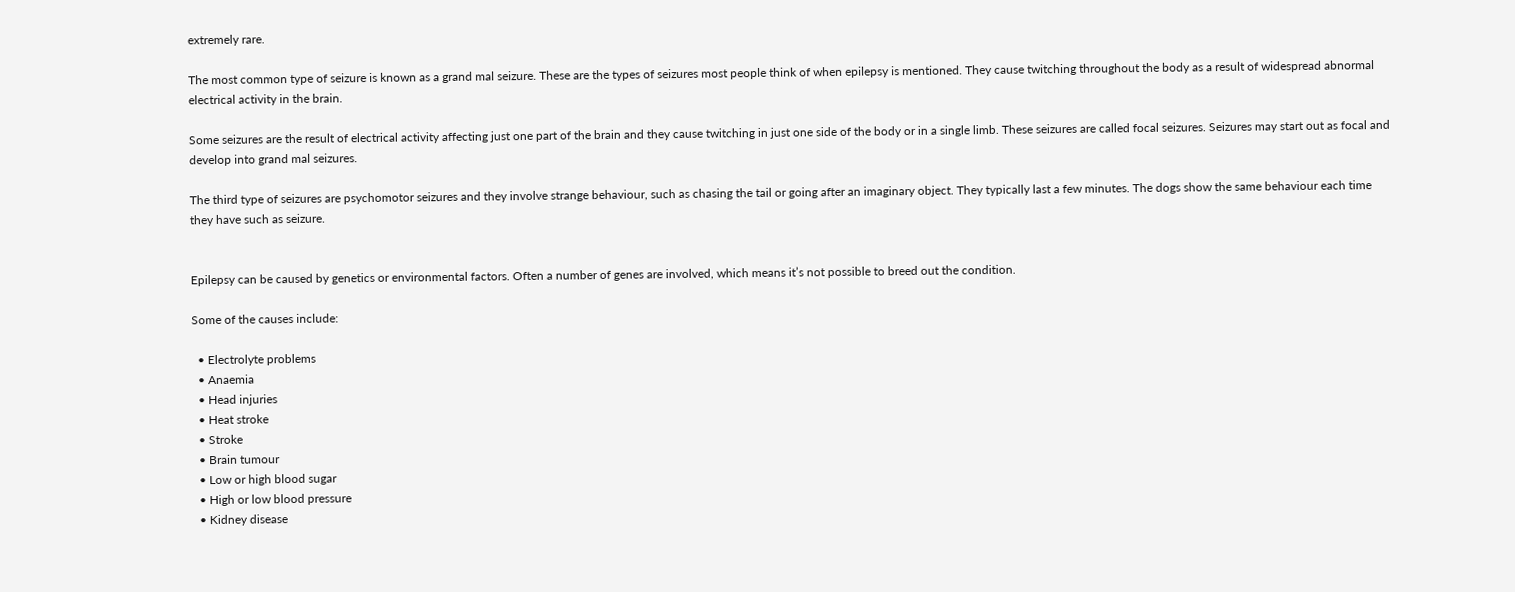extremely rare.

The most common type of seizure is known as a grand mal seizure. These are the types of seizures most people think of when epilepsy is mentioned. They cause twitching throughout the body as a result of widespread abnormal electrical activity in the brain.

Some seizures are the result of electrical activity affecting just one part of the brain and they cause twitching in just one side of the body or in a single limb. These seizures are called focal seizures. Seizures may start out as focal and develop into grand mal seizures.

The third type of seizures are psychomotor seizures and they involve strange behaviour, such as chasing the tail or going after an imaginary object. They typically last a few minutes. The dogs show the same behaviour each time they have such as seizure.


Epilepsy can be caused by genetics or environmental factors. Often a number of genes are involved, which means it’s not possible to breed out the condition.

Some of the causes include:

  • Electrolyte problems
  • Anaemia
  • Head injuries
  • Heat stroke
  • Stroke
  • Brain tumour
  • Low or high blood sugar
  • High or low blood pressure
  • Kidney disease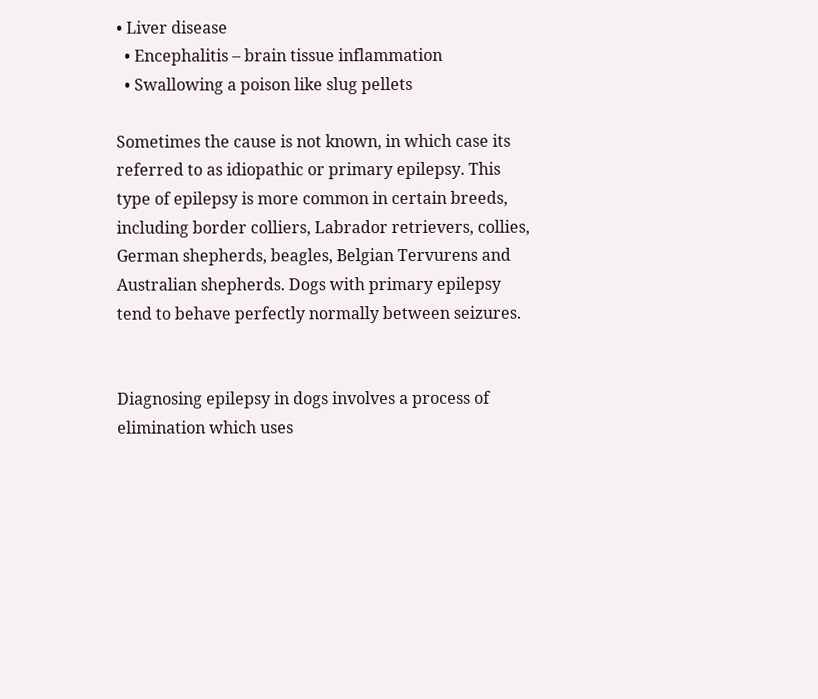• Liver disease
  • Encephalitis – brain tissue inflammation
  • Swallowing a poison like slug pellets

Sometimes the cause is not known, in which case its referred to as idiopathic or primary epilepsy. This type of epilepsy is more common in certain breeds, including border colliers, Labrador retrievers, collies, German shepherds, beagles, Belgian Tervurens and Australian shepherds. Dogs with primary epilepsy tend to behave perfectly normally between seizures.


Diagnosing epilepsy in dogs involves a process of elimination which uses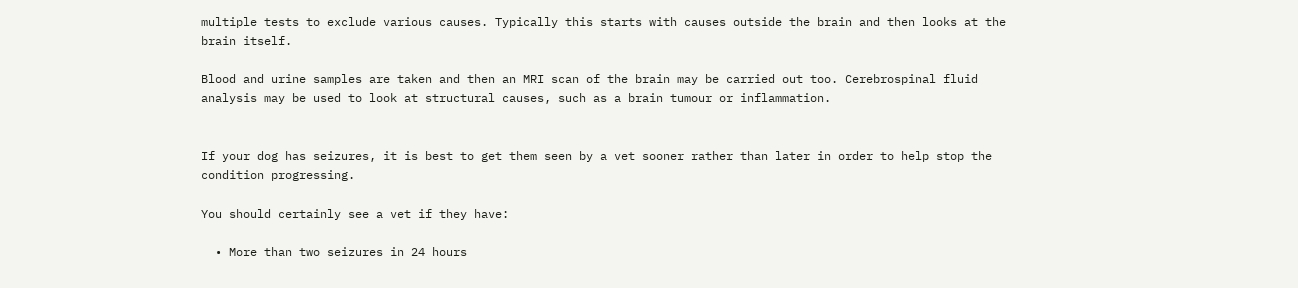multiple tests to exclude various causes. Typically this starts with causes outside the brain and then looks at the brain itself.

Blood and urine samples are taken and then an MRI scan of the brain may be carried out too. Cerebrospinal fluid analysis may be used to look at structural causes, such as a brain tumour or inflammation.


If your dog has seizures, it is best to get them seen by a vet sooner rather than later in order to help stop the condition progressing.

You should certainly see a vet if they have:

  • More than two seizures in 24 hours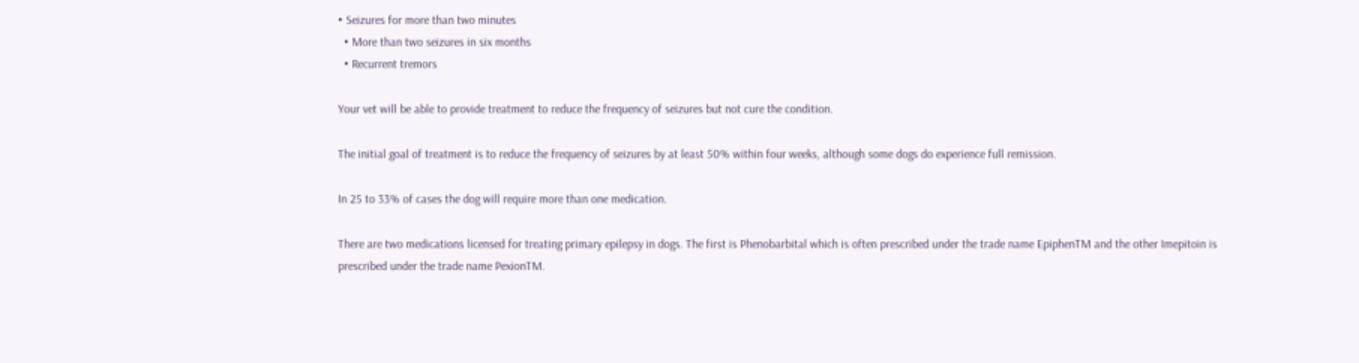• Seizures for more than two minutes
  • More than two seizures in six months
  • Recurrent tremors

Your vet will be able to provide treatment to reduce the frequency of seizures but not cure the condition.

The initial goal of treatment is to reduce the frequency of seizures by at least 50% within four weeks, although some dogs do experience full remission.

In 25 to 33% of cases the dog will require more than one medication.

There are two medications licensed for treating primary epilepsy in dogs. The first is Phenobarbital which is often prescribed under the trade name EpiphenTM and the other Imepitoin is prescribed under the trade name PexionTM.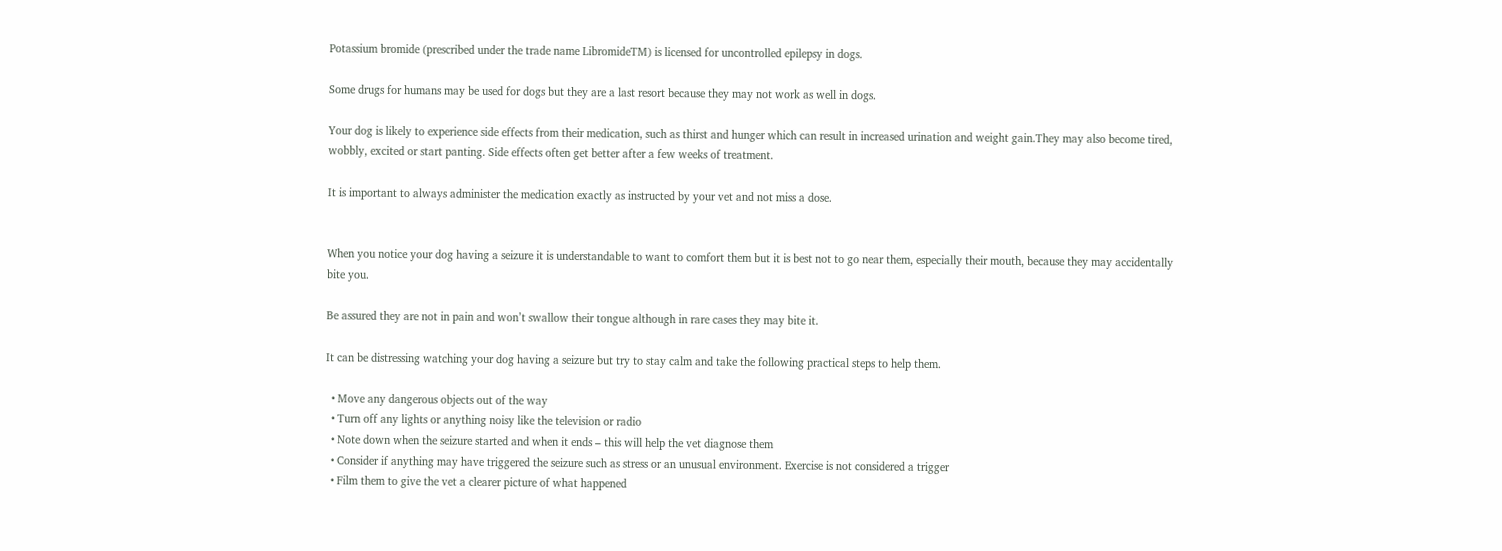Potassium bromide (prescribed under the trade name LibromideTM) is licensed for uncontrolled epilepsy in dogs.

Some drugs for humans may be used for dogs but they are a last resort because they may not work as well in dogs.

Your dog is likely to experience side effects from their medication, such as thirst and hunger which can result in increased urination and weight gain.They may also become tired, wobbly, excited or start panting. Side effects often get better after a few weeks of treatment.

It is important to always administer the medication exactly as instructed by your vet and not miss a dose.


When you notice your dog having a seizure it is understandable to want to comfort them but it is best not to go near them, especially their mouth, because they may accidentally bite you.

Be assured they are not in pain and won’t swallow their tongue although in rare cases they may bite it.

It can be distressing watching your dog having a seizure but try to stay calm and take the following practical steps to help them.

  • Move any dangerous objects out of the way
  • Turn off any lights or anything noisy like the television or radio
  • Note down when the seizure started and when it ends – this will help the vet diagnose them
  • Consider if anything may have triggered the seizure such as stress or an unusual environment. Exercise is not considered a trigger
  • Film them to give the vet a clearer picture of what happened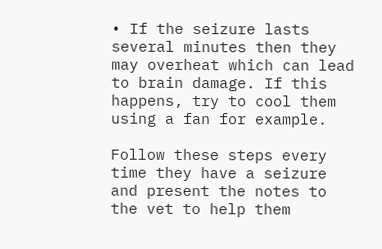• If the seizure lasts several minutes then they may overheat which can lead to brain damage. If this happens, try to cool them using a fan for example.

Follow these steps every time they have a seizure and present the notes to the vet to help them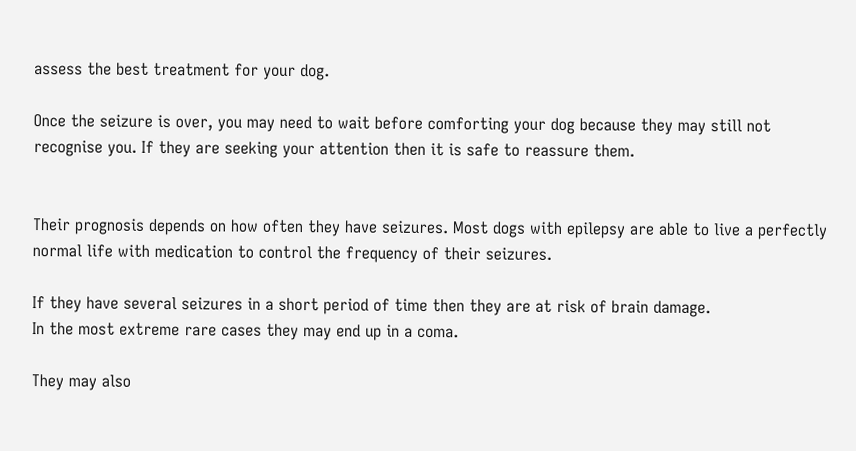assess the best treatment for your dog.

Once the seizure is over, you may need to wait before comforting your dog because they may still not recognise you. If they are seeking your attention then it is safe to reassure them.


Their prognosis depends on how often they have seizures. Most dogs with epilepsy are able to live a perfectly normal life with medication to control the frequency of their seizures.

If they have several seizures in a short period of time then they are at risk of brain damage.
In the most extreme rare cases they may end up in a coma.

They may also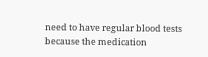need to have regular blood tests because the medication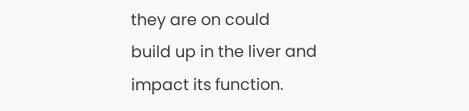they are on could
build up in the liver and impact its function.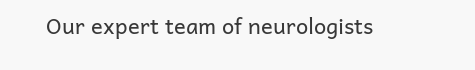Our expert team of neurologists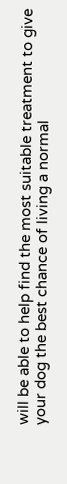will be able to help find the most suitable treatment to give your dog the best chance of living a normal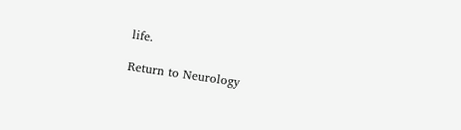life.

Return to Neurology